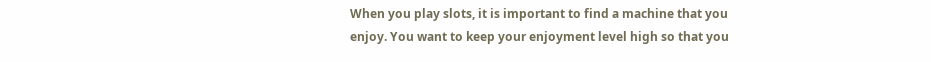When you play slots, it is important to find a machine that you enjoy. You want to keep your enjoyment level high so that you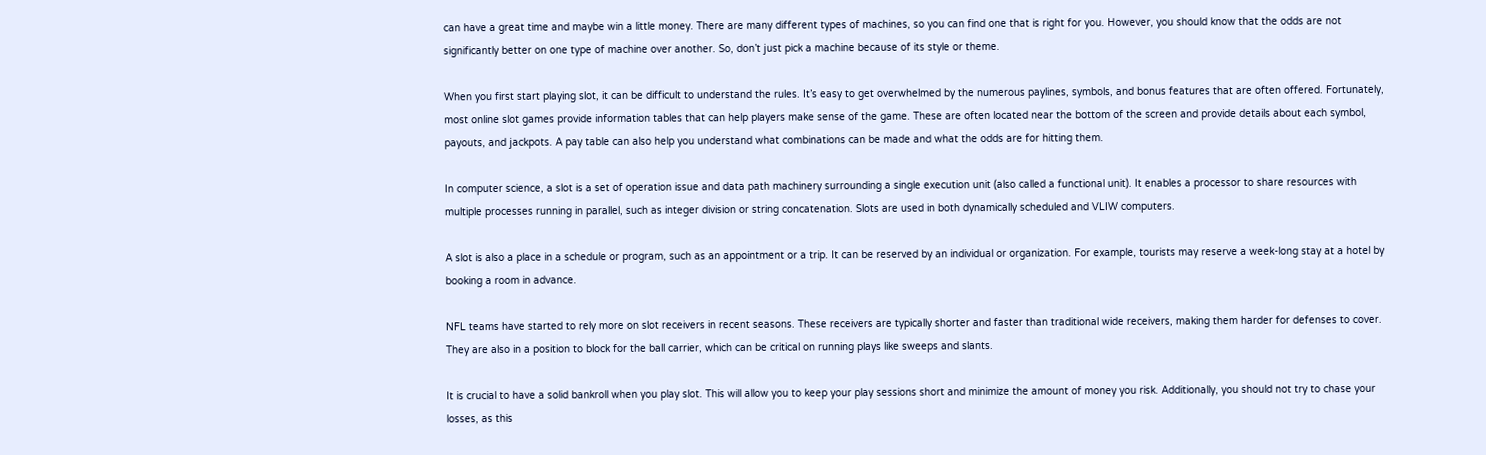can have a great time and maybe win a little money. There are many different types of machines, so you can find one that is right for you. However, you should know that the odds are not significantly better on one type of machine over another. So, don’t just pick a machine because of its style or theme.

When you first start playing slot, it can be difficult to understand the rules. It’s easy to get overwhelmed by the numerous paylines, symbols, and bonus features that are often offered. Fortunately, most online slot games provide information tables that can help players make sense of the game. These are often located near the bottom of the screen and provide details about each symbol, payouts, and jackpots. A pay table can also help you understand what combinations can be made and what the odds are for hitting them.

In computer science, a slot is a set of operation issue and data path machinery surrounding a single execution unit (also called a functional unit). It enables a processor to share resources with multiple processes running in parallel, such as integer division or string concatenation. Slots are used in both dynamically scheduled and VLIW computers.

A slot is also a place in a schedule or program, such as an appointment or a trip. It can be reserved by an individual or organization. For example, tourists may reserve a week-long stay at a hotel by booking a room in advance.

NFL teams have started to rely more on slot receivers in recent seasons. These receivers are typically shorter and faster than traditional wide receivers, making them harder for defenses to cover. They are also in a position to block for the ball carrier, which can be critical on running plays like sweeps and slants.

It is crucial to have a solid bankroll when you play slot. This will allow you to keep your play sessions short and minimize the amount of money you risk. Additionally, you should not try to chase your losses, as this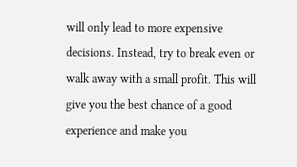will only lead to more expensive decisions. Instead, try to break even or walk away with a small profit. This will give you the best chance of a good experience and make you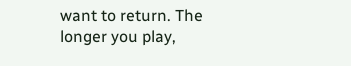want to return. The longer you play,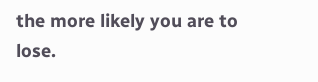the more likely you are to lose.